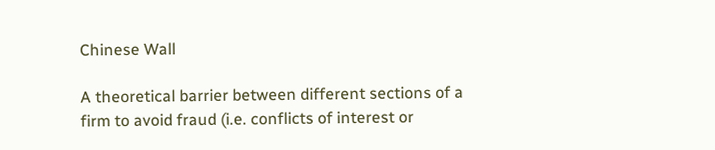Chinese Wall

A theoretical barrier between different sections of a firm to avoid fraud (i.e. conflicts of interest or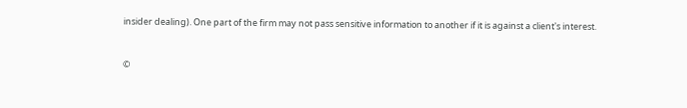insider dealing). One part of the firm may not pass sensitive information to another if it is against a client's interest.


©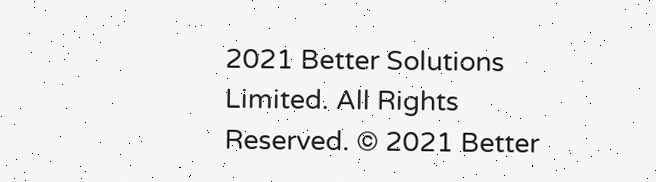2021 Better Solutions Limited. All Rights Reserved. © 2021 Better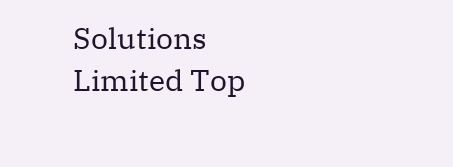Solutions Limited Top